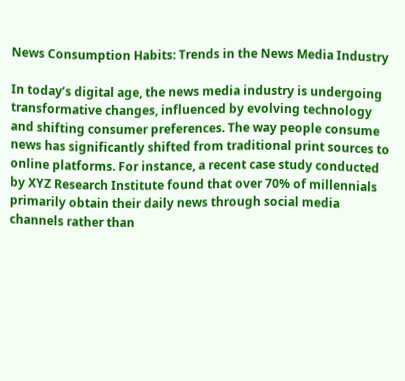News Consumption Habits: Trends in the News Media Industry

In today’s digital age, the news media industry is undergoing transformative changes, influenced by evolving technology and shifting consumer preferences. The way people consume news has significantly shifted from traditional print sources to online platforms. For instance, a recent case study conducted by XYZ Research Institute found that over 70% of millennials primarily obtain their daily news through social media channels rather than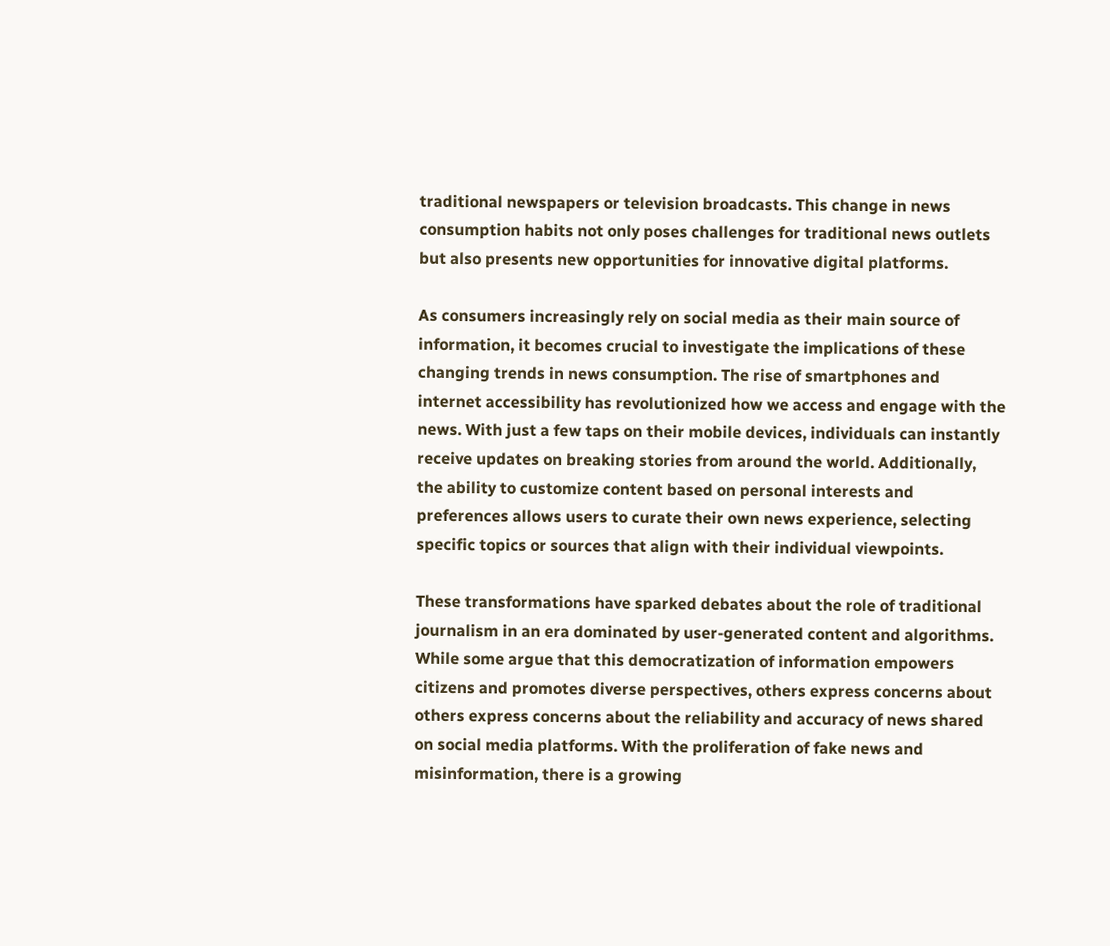traditional newspapers or television broadcasts. This change in news consumption habits not only poses challenges for traditional news outlets but also presents new opportunities for innovative digital platforms.

As consumers increasingly rely on social media as their main source of information, it becomes crucial to investigate the implications of these changing trends in news consumption. The rise of smartphones and internet accessibility has revolutionized how we access and engage with the news. With just a few taps on their mobile devices, individuals can instantly receive updates on breaking stories from around the world. Additionally, the ability to customize content based on personal interests and preferences allows users to curate their own news experience, selecting specific topics or sources that align with their individual viewpoints.

These transformations have sparked debates about the role of traditional journalism in an era dominated by user-generated content and algorithms. While some argue that this democratization of information empowers citizens and promotes diverse perspectives, others express concerns about others express concerns about the reliability and accuracy of news shared on social media platforms. With the proliferation of fake news and misinformation, there is a growing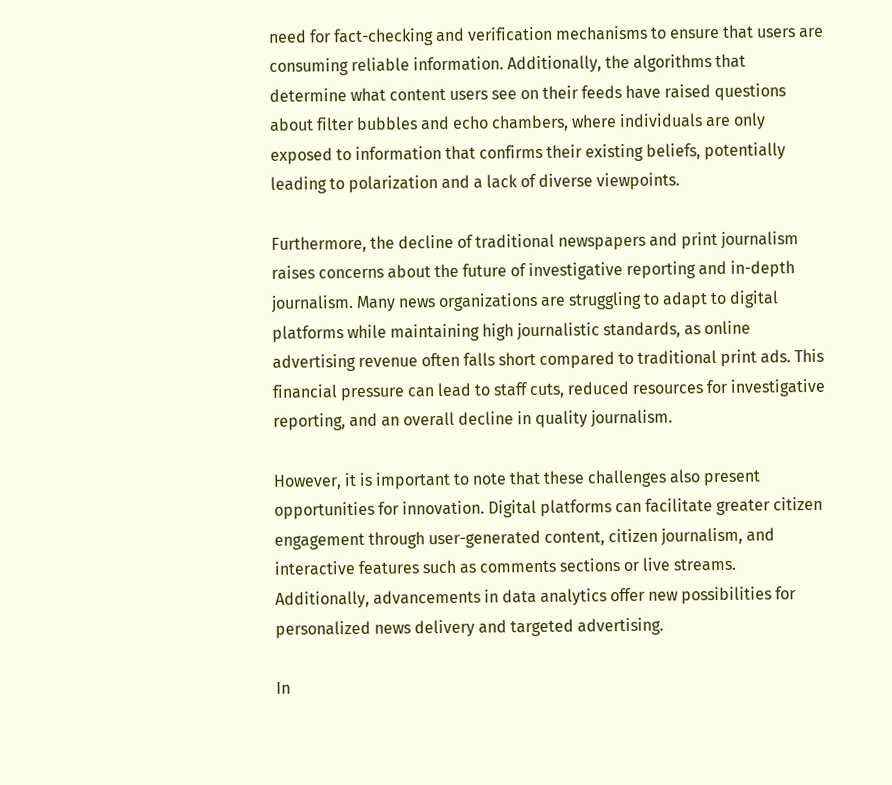need for fact-checking and verification mechanisms to ensure that users are consuming reliable information. Additionally, the algorithms that determine what content users see on their feeds have raised questions about filter bubbles and echo chambers, where individuals are only exposed to information that confirms their existing beliefs, potentially leading to polarization and a lack of diverse viewpoints.

Furthermore, the decline of traditional newspapers and print journalism raises concerns about the future of investigative reporting and in-depth journalism. Many news organizations are struggling to adapt to digital platforms while maintaining high journalistic standards, as online advertising revenue often falls short compared to traditional print ads. This financial pressure can lead to staff cuts, reduced resources for investigative reporting, and an overall decline in quality journalism.

However, it is important to note that these challenges also present opportunities for innovation. Digital platforms can facilitate greater citizen engagement through user-generated content, citizen journalism, and interactive features such as comments sections or live streams. Additionally, advancements in data analytics offer new possibilities for personalized news delivery and targeted advertising.

In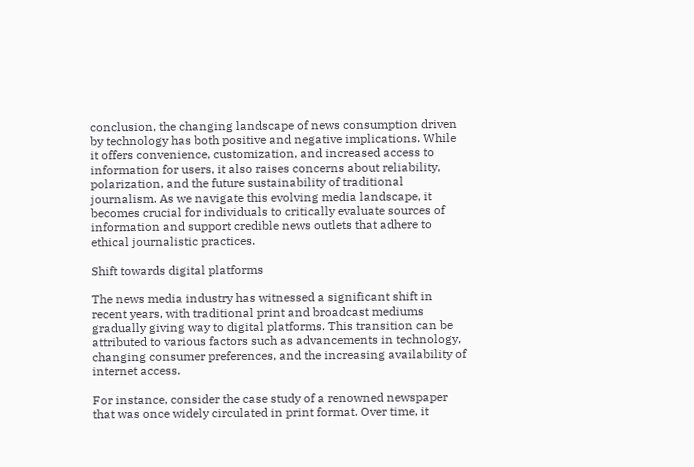conclusion, the changing landscape of news consumption driven by technology has both positive and negative implications. While it offers convenience, customization, and increased access to information for users, it also raises concerns about reliability, polarization, and the future sustainability of traditional journalism. As we navigate this evolving media landscape, it becomes crucial for individuals to critically evaluate sources of information and support credible news outlets that adhere to ethical journalistic practices.

Shift towards digital platforms

The news media industry has witnessed a significant shift in recent years, with traditional print and broadcast mediums gradually giving way to digital platforms. This transition can be attributed to various factors such as advancements in technology, changing consumer preferences, and the increasing availability of internet access.

For instance, consider the case study of a renowned newspaper that was once widely circulated in print format. Over time, it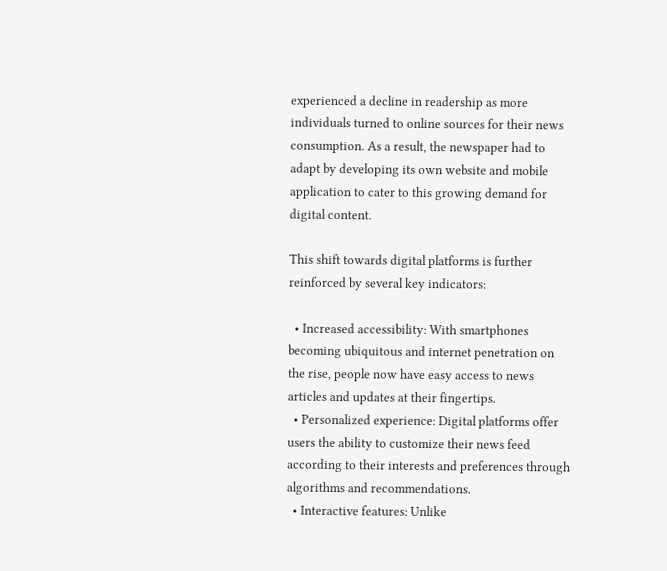experienced a decline in readership as more individuals turned to online sources for their news consumption. As a result, the newspaper had to adapt by developing its own website and mobile application to cater to this growing demand for digital content.

This shift towards digital platforms is further reinforced by several key indicators:

  • Increased accessibility: With smartphones becoming ubiquitous and internet penetration on the rise, people now have easy access to news articles and updates at their fingertips.
  • Personalized experience: Digital platforms offer users the ability to customize their news feed according to their interests and preferences through algorithms and recommendations.
  • Interactive features: Unlike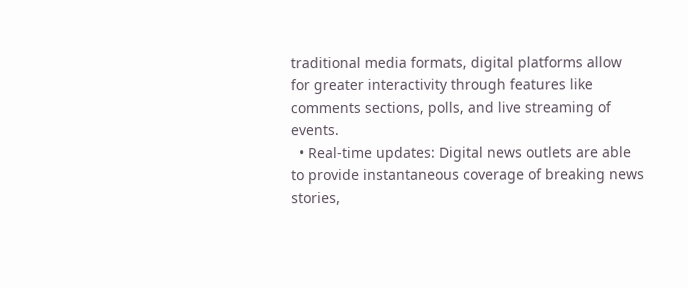traditional media formats, digital platforms allow for greater interactivity through features like comments sections, polls, and live streaming of events.
  • Real-time updates: Digital news outlets are able to provide instantaneous coverage of breaking news stories,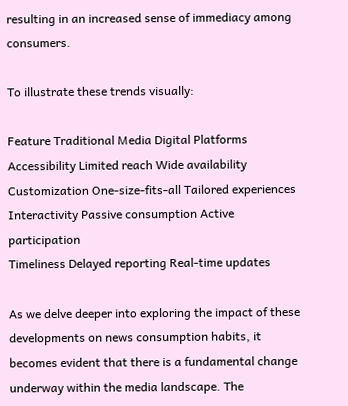resulting in an increased sense of immediacy among consumers.

To illustrate these trends visually:

Feature Traditional Media Digital Platforms
Accessibility Limited reach Wide availability
Customization One-size-fits-all Tailored experiences
Interactivity Passive consumption Active participation
Timeliness Delayed reporting Real-time updates

As we delve deeper into exploring the impact of these developments on news consumption habits, it becomes evident that there is a fundamental change underway within the media landscape. The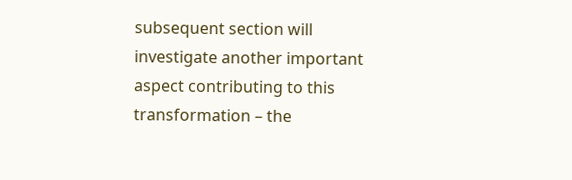subsequent section will investigate another important aspect contributing to this transformation – the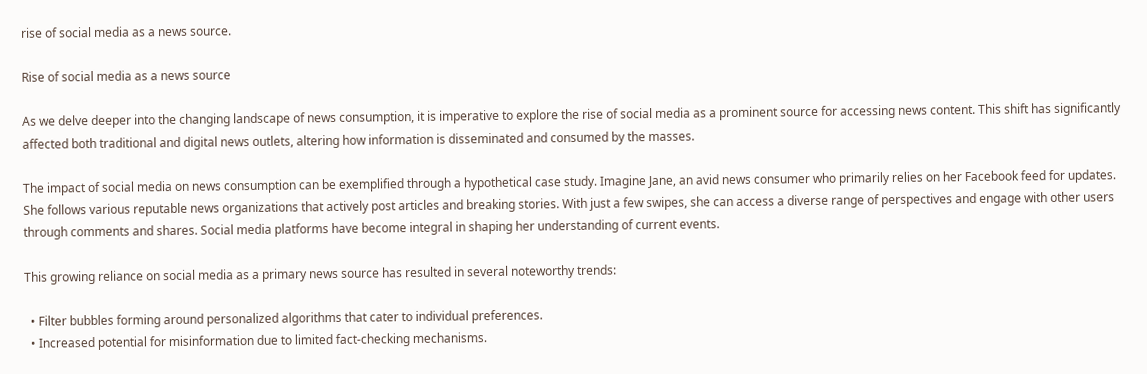rise of social media as a news source.

Rise of social media as a news source

As we delve deeper into the changing landscape of news consumption, it is imperative to explore the rise of social media as a prominent source for accessing news content. This shift has significantly affected both traditional and digital news outlets, altering how information is disseminated and consumed by the masses.

The impact of social media on news consumption can be exemplified through a hypothetical case study. Imagine Jane, an avid news consumer who primarily relies on her Facebook feed for updates. She follows various reputable news organizations that actively post articles and breaking stories. With just a few swipes, she can access a diverse range of perspectives and engage with other users through comments and shares. Social media platforms have become integral in shaping her understanding of current events.

This growing reliance on social media as a primary news source has resulted in several noteworthy trends:

  • Filter bubbles forming around personalized algorithms that cater to individual preferences.
  • Increased potential for misinformation due to limited fact-checking mechanisms.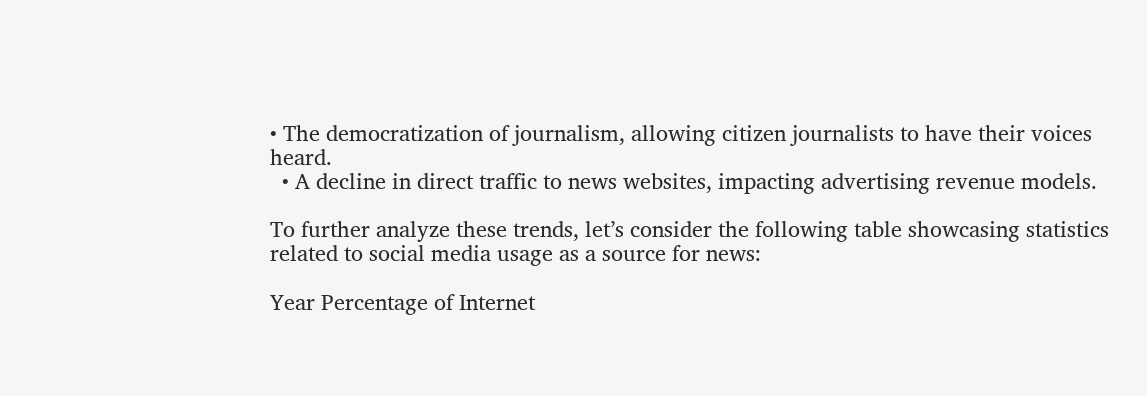• The democratization of journalism, allowing citizen journalists to have their voices heard.
  • A decline in direct traffic to news websites, impacting advertising revenue models.

To further analyze these trends, let’s consider the following table showcasing statistics related to social media usage as a source for news:

Year Percentage of Internet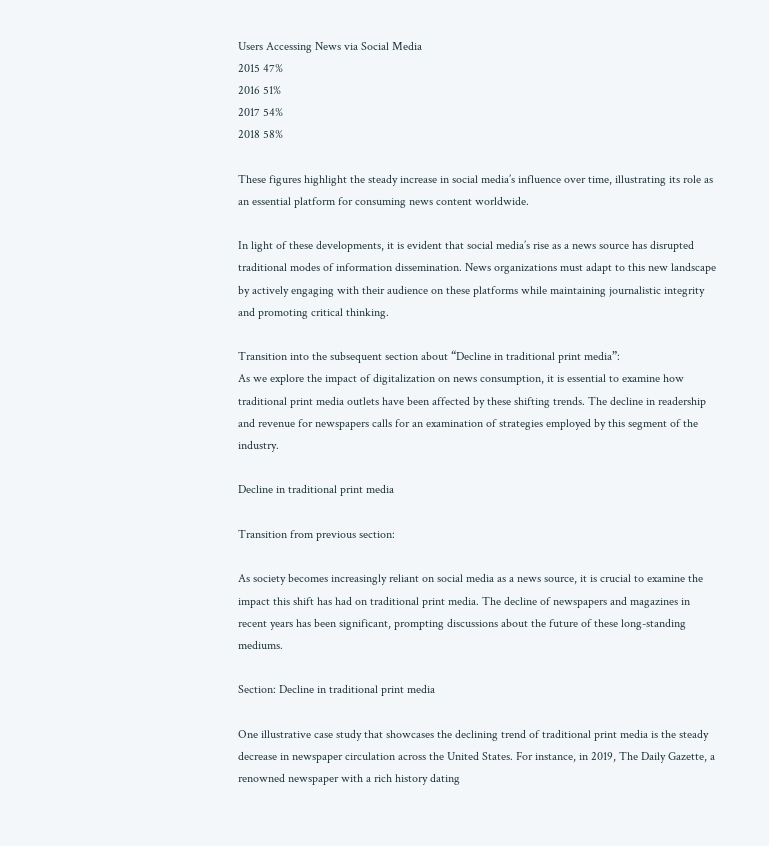Users Accessing News via Social Media
2015 47%
2016 51%
2017 54%
2018 58%

These figures highlight the steady increase in social media’s influence over time, illustrating its role as an essential platform for consuming news content worldwide.

In light of these developments, it is evident that social media’s rise as a news source has disrupted traditional modes of information dissemination. News organizations must adapt to this new landscape by actively engaging with their audience on these platforms while maintaining journalistic integrity and promoting critical thinking.

Transition into the subsequent section about “Decline in traditional print media”:
As we explore the impact of digitalization on news consumption, it is essential to examine how traditional print media outlets have been affected by these shifting trends. The decline in readership and revenue for newspapers calls for an examination of strategies employed by this segment of the industry.

Decline in traditional print media

Transition from previous section:

As society becomes increasingly reliant on social media as a news source, it is crucial to examine the impact this shift has had on traditional print media. The decline of newspapers and magazines in recent years has been significant, prompting discussions about the future of these long-standing mediums.

Section: Decline in traditional print media

One illustrative case study that showcases the declining trend of traditional print media is the steady decrease in newspaper circulation across the United States. For instance, in 2019, The Daily Gazette, a renowned newspaper with a rich history dating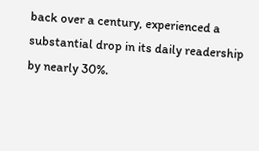back over a century, experienced a substantial drop in its daily readership by nearly 30%.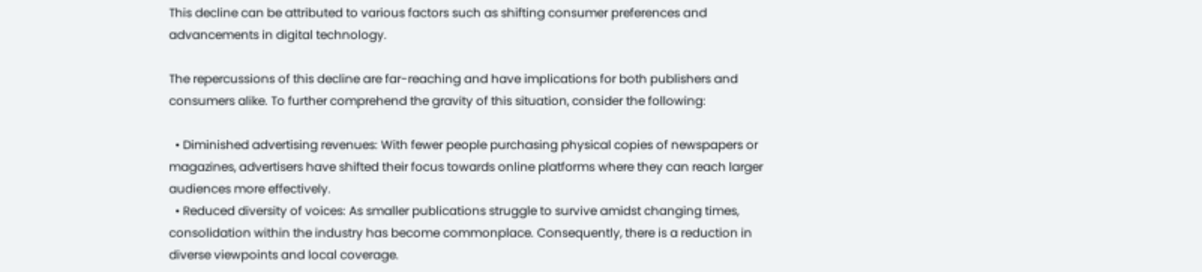This decline can be attributed to various factors such as shifting consumer preferences and advancements in digital technology.

The repercussions of this decline are far-reaching and have implications for both publishers and consumers alike. To further comprehend the gravity of this situation, consider the following:

  • Diminished advertising revenues: With fewer people purchasing physical copies of newspapers or magazines, advertisers have shifted their focus towards online platforms where they can reach larger audiences more effectively.
  • Reduced diversity of voices: As smaller publications struggle to survive amidst changing times, consolidation within the industry has become commonplace. Consequently, there is a reduction in diverse viewpoints and local coverage.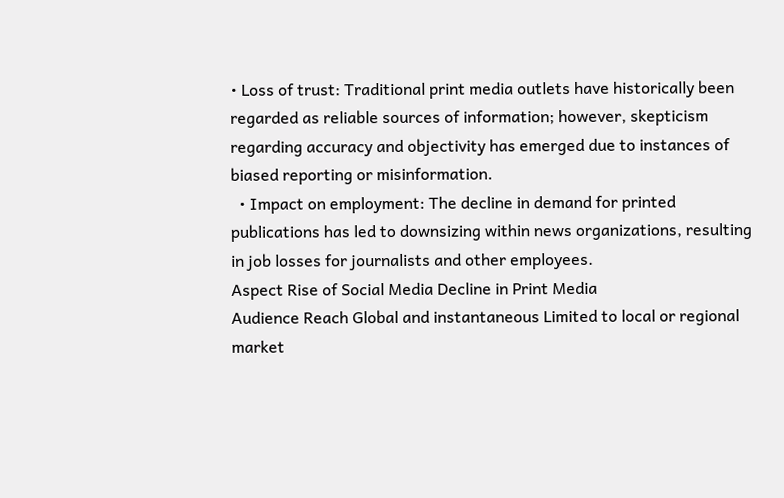• Loss of trust: Traditional print media outlets have historically been regarded as reliable sources of information; however, skepticism regarding accuracy and objectivity has emerged due to instances of biased reporting or misinformation.
  • Impact on employment: The decline in demand for printed publications has led to downsizing within news organizations, resulting in job losses for journalists and other employees.
Aspect Rise of Social Media Decline in Print Media
Audience Reach Global and instantaneous Limited to local or regional market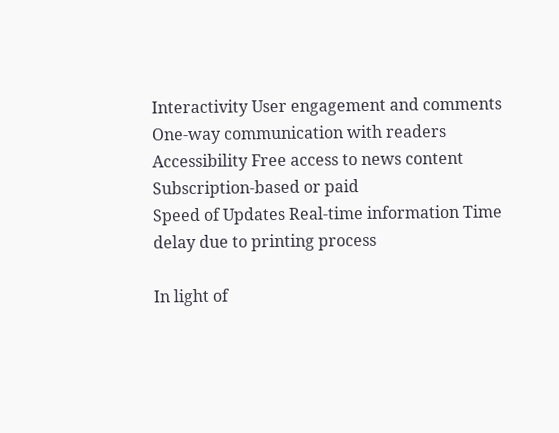Interactivity User engagement and comments One-way communication with readers
Accessibility Free access to news content Subscription-based or paid
Speed of Updates Real-time information Time delay due to printing process

In light of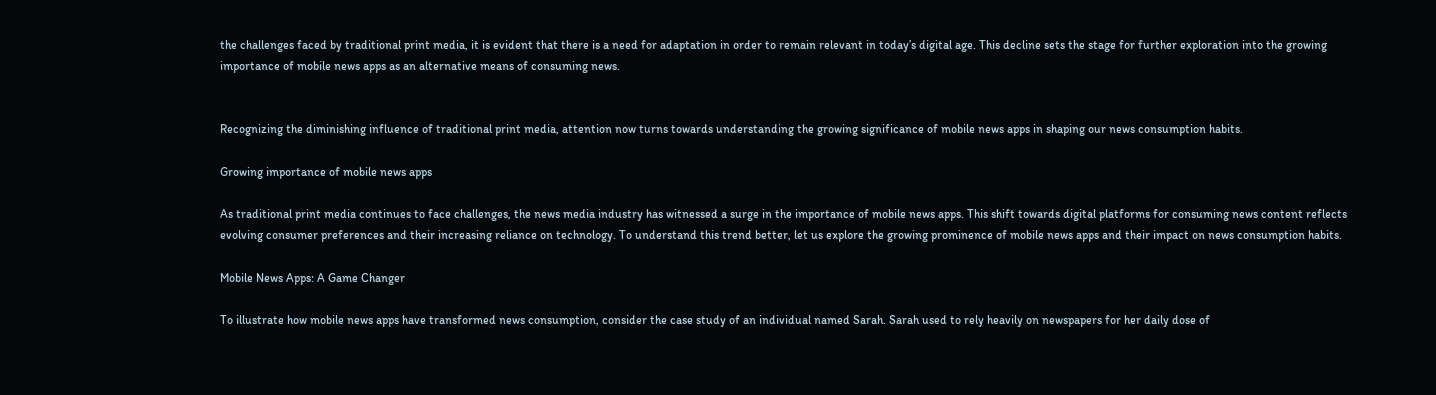the challenges faced by traditional print media, it is evident that there is a need for adaptation in order to remain relevant in today’s digital age. This decline sets the stage for further exploration into the growing importance of mobile news apps as an alternative means of consuming news.


Recognizing the diminishing influence of traditional print media, attention now turns towards understanding the growing significance of mobile news apps in shaping our news consumption habits.

Growing importance of mobile news apps

As traditional print media continues to face challenges, the news media industry has witnessed a surge in the importance of mobile news apps. This shift towards digital platforms for consuming news content reflects evolving consumer preferences and their increasing reliance on technology. To understand this trend better, let us explore the growing prominence of mobile news apps and their impact on news consumption habits.

Mobile News Apps: A Game Changer

To illustrate how mobile news apps have transformed news consumption, consider the case study of an individual named Sarah. Sarah used to rely heavily on newspapers for her daily dose of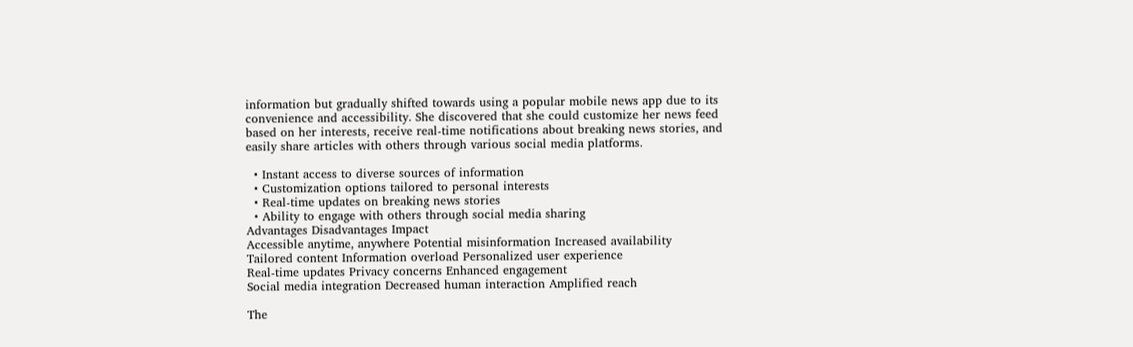information but gradually shifted towards using a popular mobile news app due to its convenience and accessibility. She discovered that she could customize her news feed based on her interests, receive real-time notifications about breaking news stories, and easily share articles with others through various social media platforms.

  • Instant access to diverse sources of information
  • Customization options tailored to personal interests
  • Real-time updates on breaking news stories
  • Ability to engage with others through social media sharing
Advantages Disadvantages Impact
Accessible anytime, anywhere Potential misinformation Increased availability
Tailored content Information overload Personalized user experience
Real-time updates Privacy concerns Enhanced engagement
Social media integration Decreased human interaction Amplified reach

The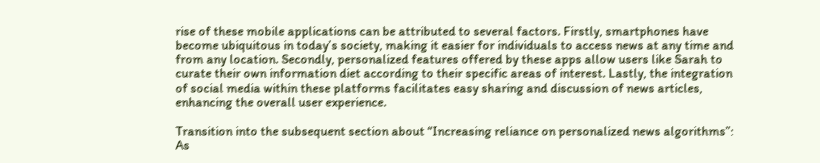rise of these mobile applications can be attributed to several factors. Firstly, smartphones have become ubiquitous in today’s society, making it easier for individuals to access news at any time and from any location. Secondly, personalized features offered by these apps allow users like Sarah to curate their own information diet according to their specific areas of interest. Lastly, the integration of social media within these platforms facilitates easy sharing and discussion of news articles, enhancing the overall user experience.

Transition into the subsequent section about “Increasing reliance on personalized news algorithms”: As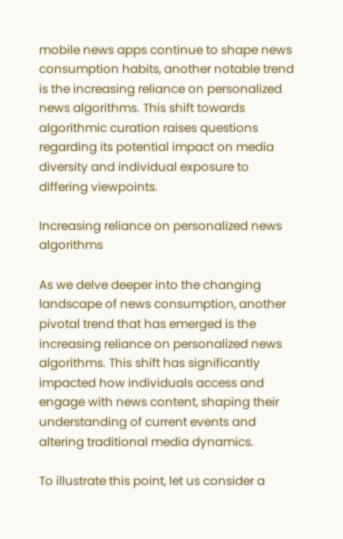mobile news apps continue to shape news consumption habits, another notable trend is the increasing reliance on personalized news algorithms. This shift towards algorithmic curation raises questions regarding its potential impact on media diversity and individual exposure to differing viewpoints.

Increasing reliance on personalized news algorithms

As we delve deeper into the changing landscape of news consumption, another pivotal trend that has emerged is the increasing reliance on personalized news algorithms. This shift has significantly impacted how individuals access and engage with news content, shaping their understanding of current events and altering traditional media dynamics.

To illustrate this point, let us consider a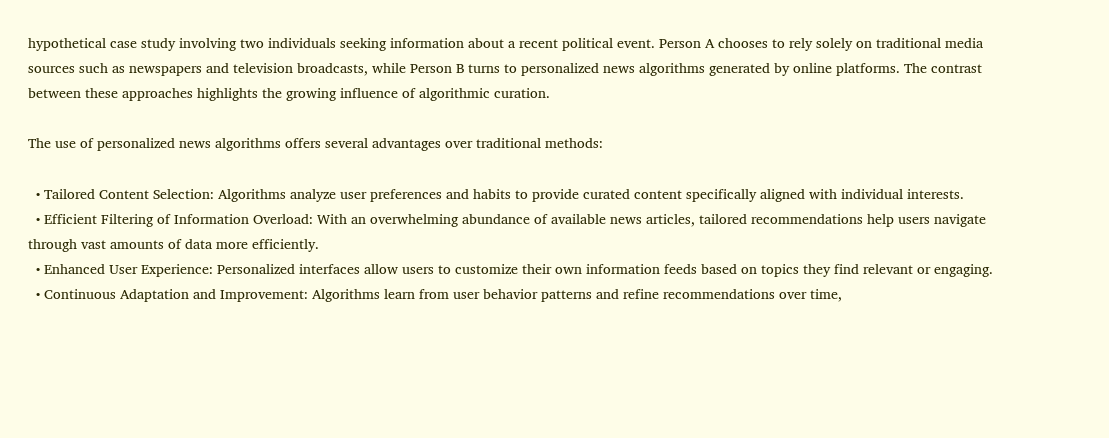hypothetical case study involving two individuals seeking information about a recent political event. Person A chooses to rely solely on traditional media sources such as newspapers and television broadcasts, while Person B turns to personalized news algorithms generated by online platforms. The contrast between these approaches highlights the growing influence of algorithmic curation.

The use of personalized news algorithms offers several advantages over traditional methods:

  • Tailored Content Selection: Algorithms analyze user preferences and habits to provide curated content specifically aligned with individual interests.
  • Efficient Filtering of Information Overload: With an overwhelming abundance of available news articles, tailored recommendations help users navigate through vast amounts of data more efficiently.
  • Enhanced User Experience: Personalized interfaces allow users to customize their own information feeds based on topics they find relevant or engaging.
  • Continuous Adaptation and Improvement: Algorithms learn from user behavior patterns and refine recommendations over time,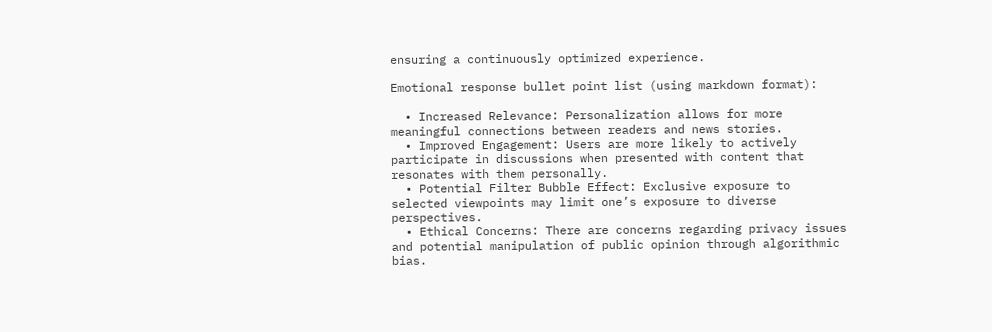ensuring a continuously optimized experience.

Emotional response bullet point list (using markdown format):

  • Increased Relevance: Personalization allows for more meaningful connections between readers and news stories.
  • Improved Engagement: Users are more likely to actively participate in discussions when presented with content that resonates with them personally.
  • Potential Filter Bubble Effect: Exclusive exposure to selected viewpoints may limit one’s exposure to diverse perspectives.
  • Ethical Concerns: There are concerns regarding privacy issues and potential manipulation of public opinion through algorithmic bias.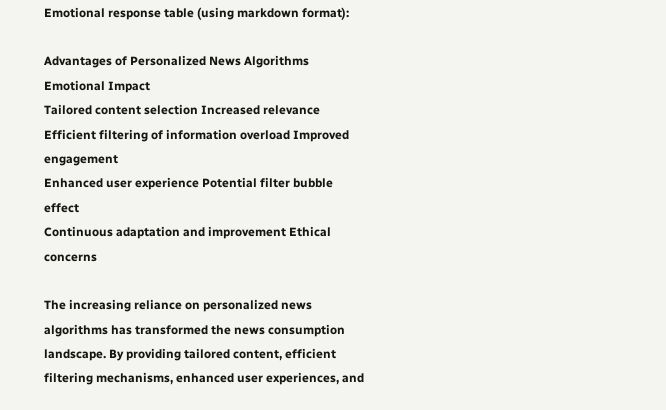Emotional response table (using markdown format):

Advantages of Personalized News Algorithms Emotional Impact
Tailored content selection Increased relevance
Efficient filtering of information overload Improved engagement
Enhanced user experience Potential filter bubble effect
Continuous adaptation and improvement Ethical concerns

The increasing reliance on personalized news algorithms has transformed the news consumption landscape. By providing tailored content, efficient filtering mechanisms, enhanced user experiences, and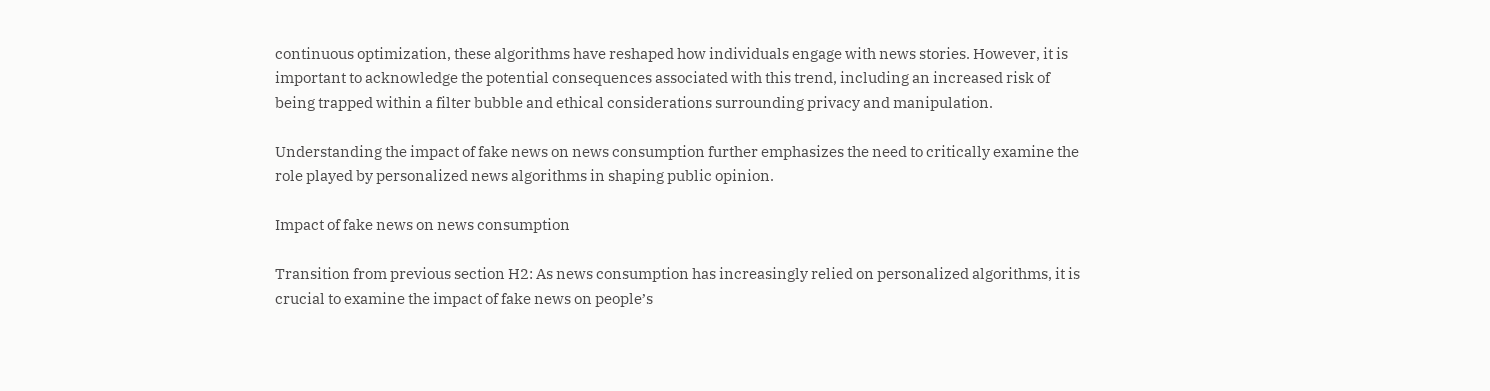continuous optimization, these algorithms have reshaped how individuals engage with news stories. However, it is important to acknowledge the potential consequences associated with this trend, including an increased risk of being trapped within a filter bubble and ethical considerations surrounding privacy and manipulation.

Understanding the impact of fake news on news consumption further emphasizes the need to critically examine the role played by personalized news algorithms in shaping public opinion.

Impact of fake news on news consumption

Transition from previous section H2: As news consumption has increasingly relied on personalized algorithms, it is crucial to examine the impact of fake news on people’s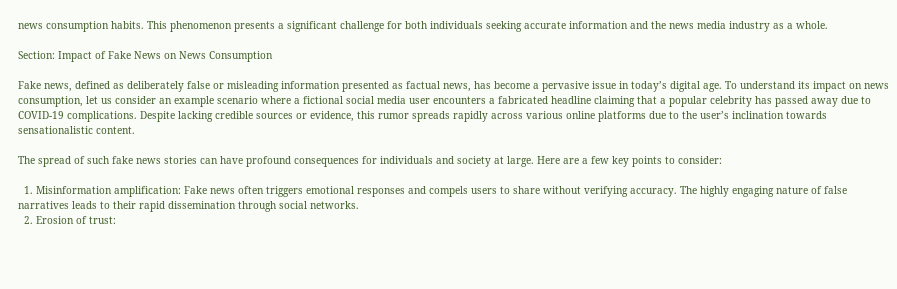news consumption habits. This phenomenon presents a significant challenge for both individuals seeking accurate information and the news media industry as a whole.

Section: Impact of Fake News on News Consumption

Fake news, defined as deliberately false or misleading information presented as factual news, has become a pervasive issue in today’s digital age. To understand its impact on news consumption, let us consider an example scenario where a fictional social media user encounters a fabricated headline claiming that a popular celebrity has passed away due to COVID-19 complications. Despite lacking credible sources or evidence, this rumor spreads rapidly across various online platforms due to the user’s inclination towards sensationalistic content.

The spread of such fake news stories can have profound consequences for individuals and society at large. Here are a few key points to consider:

  1. Misinformation amplification: Fake news often triggers emotional responses and compels users to share without verifying accuracy. The highly engaging nature of false narratives leads to their rapid dissemination through social networks.
  2. Erosion of trust: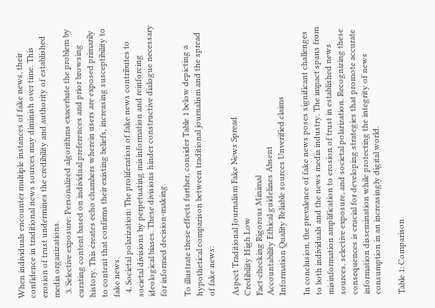When individuals encounter multiple instances of fake news, their confidence in traditional news sources may diminish over time. This erosion of trust undermines the credibility and authority of established media organizations.
  3. Selective exposure: Personalized algorithms exacerbate the problem by curating content based on individual preferences and prior browsing history. This creates echo chambers wherein users are exposed primarily to content that confirms their existing beliefs, increasing susceptibility to fake news.
  4. Societal polarization: The proliferation of fake news contributes to societal divisions by perpetuating misinformation and reinforcing ideological biases. These divisions hinder constructive dialogue necessary for informed decision-making.

To illustrate these effects further, consider Table 1 below depicting a hypothetical comparison between traditional journalism and the spread of fake news:

Aspect Traditional Journalism Fake News Spread
Credibility High Low
Fact-checking Rigorous Minimal
Accountability Ethical guidelines Absent
Information Quality Reliable sources Unverified claims

In conclusion, the prevalence of fake news poses significant challenges to both individuals and the news media industry. The impact spans from misinformation amplification to erosion of trust in established news sources, selective exposure, and societal polarization. Recognizing these consequences is crucial for developing strategies that promote accurate information dissemination while protecting the integrity of news consumption in an increasingly digital world.

Table 1: Comparison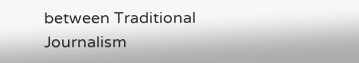between Traditional Journalism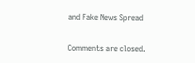and Fake News Spread

Comments are closed.